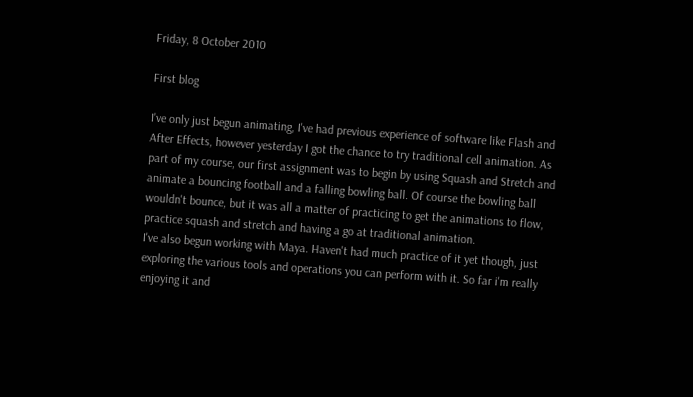Friday, 8 October 2010

First blog

I've only just begun animating, I've had previous experience of software like Flash and After Effects, however yesterday I got the chance to try traditional cell animation. As part of my course, our first assignment was to begin by using Squash and Stretch and animate a bouncing football and a falling bowling ball. Of course the bowling ball wouldn't bounce, but it was all a matter of practicing to get the animations to flow, practice squash and stretch and having a go at traditional animation.
I've also begun working with Maya. Haven't had much practice of it yet though, just exploring the various tools and operations you can perform with it. So far i'm really enjoying it and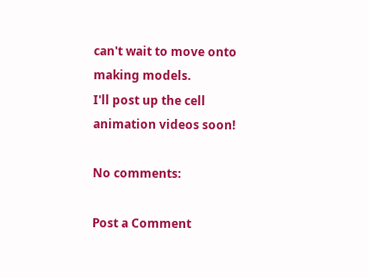can't wait to move onto making models.
I'll post up the cell animation videos soon!

No comments:

Post a Comment